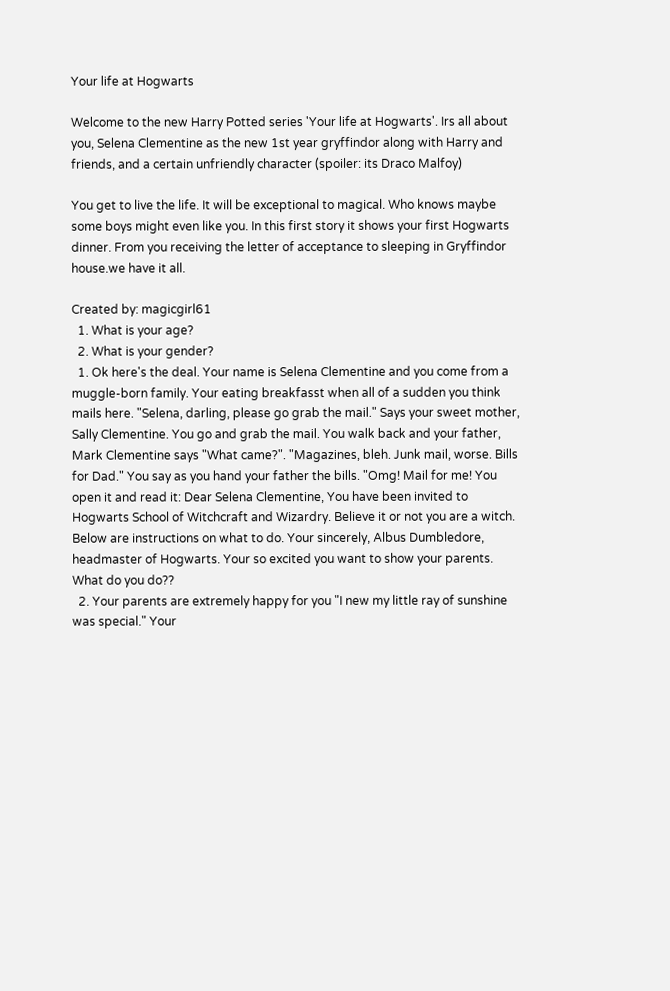Your life at Hogwarts

Welcome to the new Harry Potted series 'Your life at Hogwarts'. Irs all about you, Selena Clementine as the new 1st year gryffindor along with Harry and friends, and a certain unfriendly character (spoiler: its Draco Malfoy)

You get to live the life. It will be exceptional to magical. Who knows maybe some boys might even like you. In this first story it shows your first Hogwarts dinner. From you receiving the letter of acceptance to sleeping in Gryffindor house.we have it all.

Created by: magicgirl61
  1. What is your age?
  2. What is your gender?
  1. Ok here's the deal. Your name is Selena Clementine and you come from a muggle-born family. Your eating breakfasst when all of a sudden you think mails here. "Selena, darling, please go grab the mail." Says your sweet mother, Sally Clementine. You go and grab the mail. You walk back and your father, Mark Clementine says "What came?". "Magazines, bleh. Junk mail, worse. Bills for Dad." You say as you hand your father the bills. "Omg! Mail for me! You open it and read it: Dear Selena Clementine, You have been invited to Hogwarts School of Witchcraft and Wizardry. Believe it or not you are a witch. Below are instructions on what to do. Your sincerely, Albus Dumbledore, headmaster of Hogwarts. Your so excited you want to show your parents. What do you do??
  2. Your parents are extremely happy for you "I new my little ray of sunshine was special." Your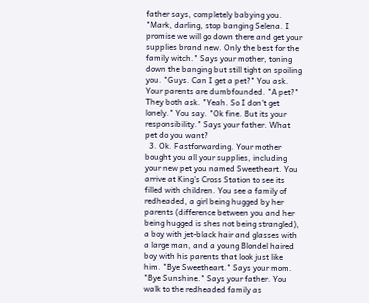father says, completely babying you. "Mark, darling, stop banging Selena. I promise we will go down there and get your supplies brand new. Only the best for the family witch." Says your mother, toning down the banging but still tight on spoiling you. "Guys. Can I get a pet?" You ask. Your parents are dumbfounded. "A pet?" They both ask. "Yeah. So I don't get lonely." You say. "Ok fine. But its your responsibility." Says your father. What pet do you want?
  3. Ok. Fastforwarding. Your mother bought you all your supplies, including your new pet you named Sweetheart. You arrive at King's Cross Station to see its filled with children. You see a family of redheaded, a girl being hugged by her parents (difference between you and her being hugged is shes not being strangled), a boy with jet-black hair and glasses with a large man, and a young Blondel haired boy with his parents that look just like him. "Bye Sweetheart." Says your mom. "Bye Sunshine." Says your father. You walk to the redheaded family as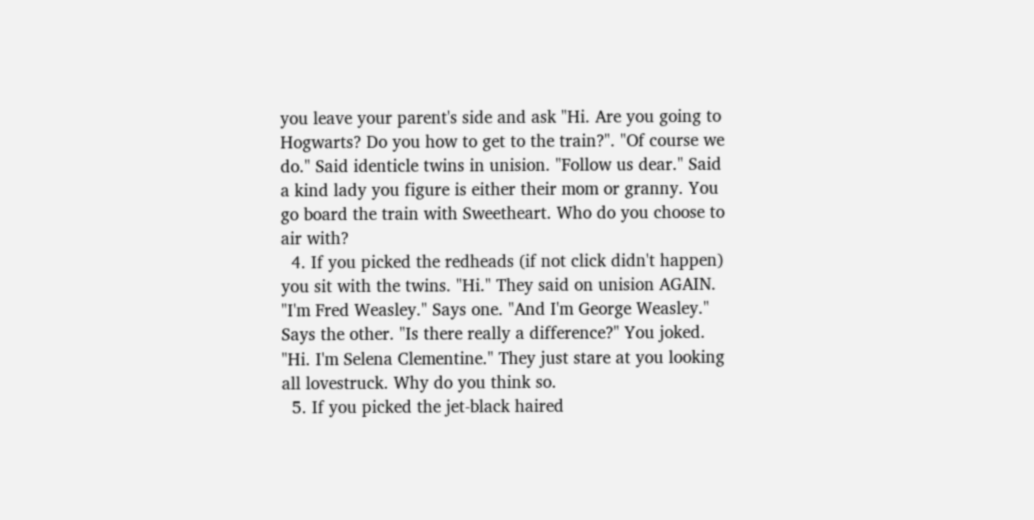you leave your parent's side and ask "Hi. Are you going to Hogwarts? Do you how to get to the train?". "Of course we do." Said identicle twins in unision. "Follow us dear." Said a kind lady you figure is either their mom or granny. You go board the train with Sweetheart. Who do you choose to air with?
  4. If you picked the redheads (if not click didn't happen) you sit with the twins. "Hi." They said on unision AGAIN. "I'm Fred Weasley." Says one. "And I'm George Weasley." Says the other. "Is there really a difference?" You joked. "Hi. I'm Selena Clementine." They just stare at you looking all lovestruck. Why do you think so.
  5. If you picked the jet-black haired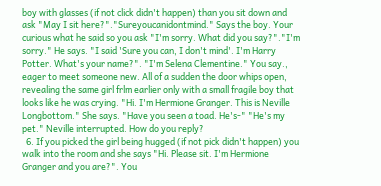boy with glasses (if not click didn't happen) than you sit down and ask "May I sit here?"."Sureyoucanidontmind." Says the boy. Your curious what he said so you ask "I'm sorry. What did you say?"."I'm sorry." He says. "I said 'Sure you can, I don't mind'. I'm Harry Potter. What's your name?". "I'm Selena Clementine." You say., eager to meet someone new. All of a sudden the door whips open, revealing the same girl frlm earlier only with a small fragile boy that looks like he was crying. "Hi. I'm Hermione Granger. This is Neville Longbottom." She says. "Have you seen a toad. He's-" "He's my pet." Neville interrupted. How do you reply?
  6. If you picked the girl being hugged (if not pick didn't happen) you walk into the room and she says "Hi. Please sit. I'm Hermione Granger and you are?". You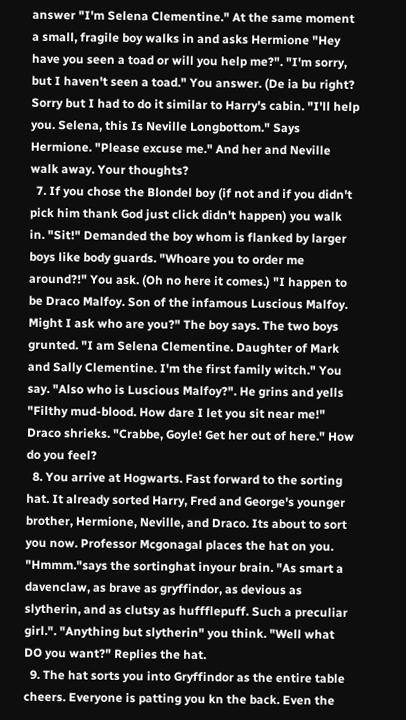answer "I'm Selena Clementine." At the same moment a small, fragile boy walks in and asks Hermione "Hey have you seen a toad or will you help me?". "I'm sorry, but I haven't seen a toad." You answer. (De ia bu right? Sorry but I had to do it similar to Harry's cabin. "I'll help you. Selena, this Is Neville Longbottom." Says Hermione. "Please excuse me." And her and Neville walk away. Your thoughts?
  7. If you chose the Blondel boy (if not and if you didn't pick him thank God just click didn't happen) you walk in. "Sit!" Demanded the boy whom is flanked by larger boys like body guards. "Whoare you to order me around?!" You ask. (Oh no here it comes.) "I happen to be Draco Malfoy. Son of the infamous Luscious Malfoy. Might I ask who are you?" The boy says. The two boys grunted. "I am Selena Clementine. Daughter of Mark and Sally Clementine. I'm the first family witch." You say. "Also who is Luscious Malfoy?". He grins and yells "Filthy mud-blood. How dare I let you sit near me!" Draco shrieks. "Crabbe, Goyle! Get her out of here." How do you feel?
  8. You arrive at Hogwarts. Fast forward to the sorting hat. It already sorted Harry, Fred and George's younger brother, Hermione, Neville, and Draco. Its about to sort you now. Professor Mcgonagal places the hat on you. "Hmmm."says the sortinghat inyour brain. "As smart a davenclaw, as brave as gryffindor, as devious as slytherin, and as clutsy as huffflepuff. Such a preculiar girl.". "Anything but slytherin" you think. "Well what DO you want?" Replies the hat.
  9. The hat sorts you into Gryffindor as the entire table cheers. Everyone is patting you kn the back. Even the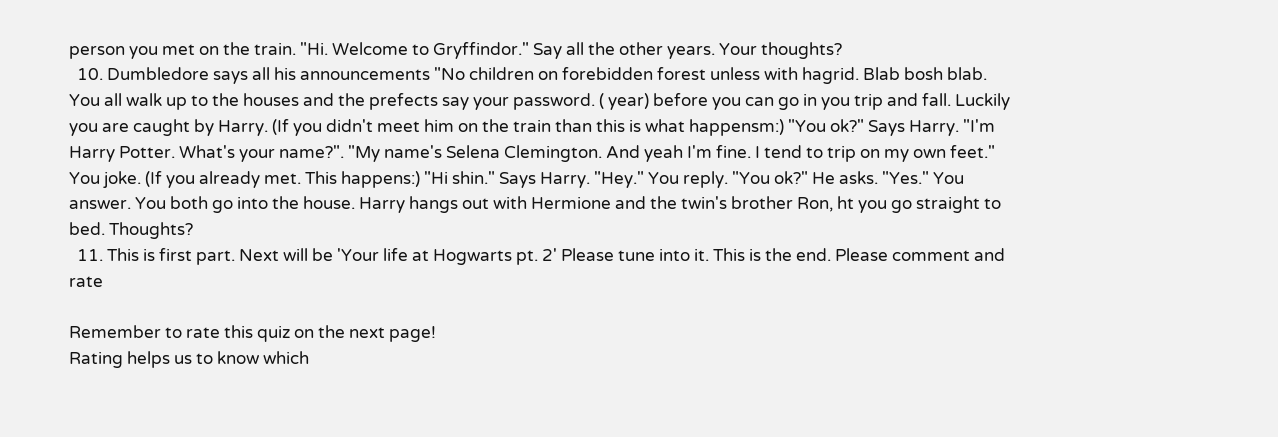person you met on the train. "Hi. Welcome to Gryffindor." Say all the other years. Your thoughts?
  10. Dumbledore says all his announcements "No children on forebidden forest unless with hagrid. Blab bosh blab. You all walk up to the houses and the prefects say your password. ( year) before you can go in you trip and fall. Luckily you are caught by Harry. (If you didn't meet him on the train than this is what happensm:) "You ok?" Says Harry. "I'm Harry Potter. What's your name?". "My name's Selena Clemington. And yeah I'm fine. I tend to trip on my own feet." You joke. (If you already met. This happens:) "Hi shin." Says Harry. "Hey." You reply. "You ok?" He asks. "Yes." You answer. You both go into the house. Harry hangs out with Hermione and the twin's brother Ron, ht you go straight to bed. Thoughts?
  11. This is first part. Next will be 'Your life at Hogwarts pt. 2' Please tune into it. This is the end. Please comment and rate

Remember to rate this quiz on the next page!
Rating helps us to know which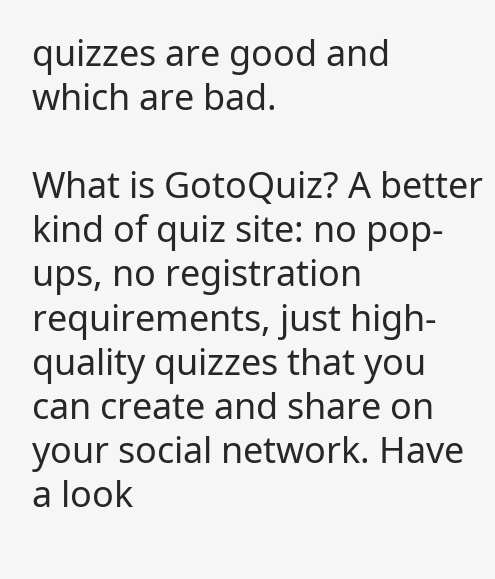quizzes are good and which are bad.

What is GotoQuiz? A better kind of quiz site: no pop-ups, no registration requirements, just high-quality quizzes that you can create and share on your social network. Have a look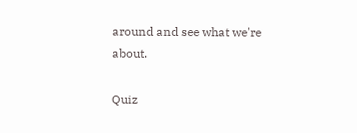around and see what we're about.

Quiz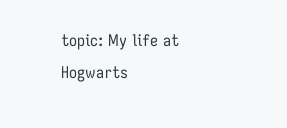topic: My life at Hogwarts